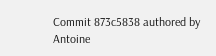Commit 873c5838 authored by Antoine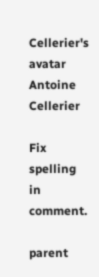Cellerier's avatar Antoine Cellerier

Fix spelling in comment.

parent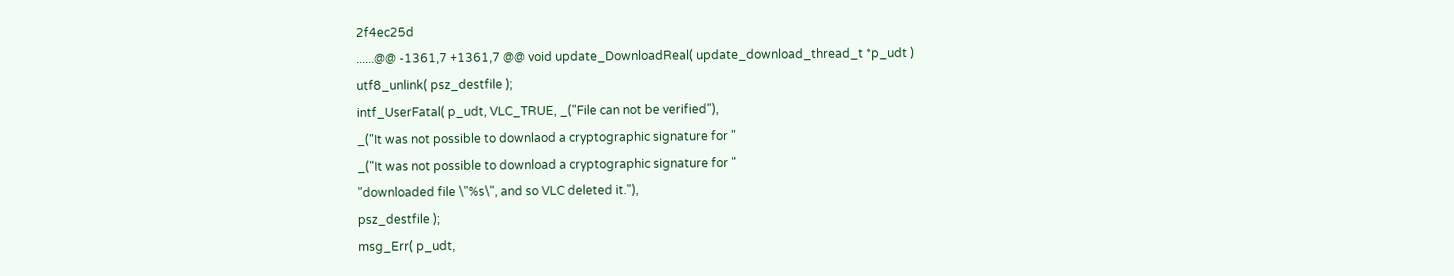2f4ec25d
......@@ -1361,7 +1361,7 @@ void update_DownloadReal( update_download_thread_t *p_udt )
utf8_unlink( psz_destfile );
intf_UserFatal( p_udt, VLC_TRUE, _("File can not be verified"),
_("It was not possible to downlaod a cryptographic signature for "
_("It was not possible to download a cryptographic signature for "
"downloaded file \"%s\", and so VLC deleted it."),
psz_destfile );
msg_Err( p_udt,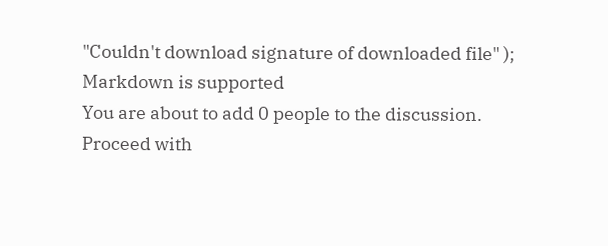"Couldn't download signature of downloaded file" );
Markdown is supported
You are about to add 0 people to the discussion. Proceed with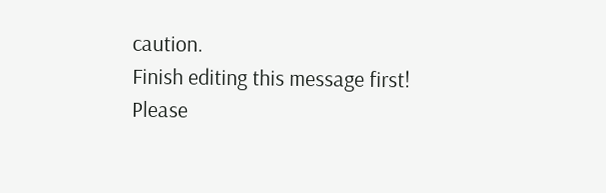caution.
Finish editing this message first!
Please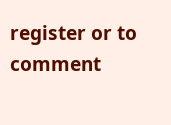register or to comment